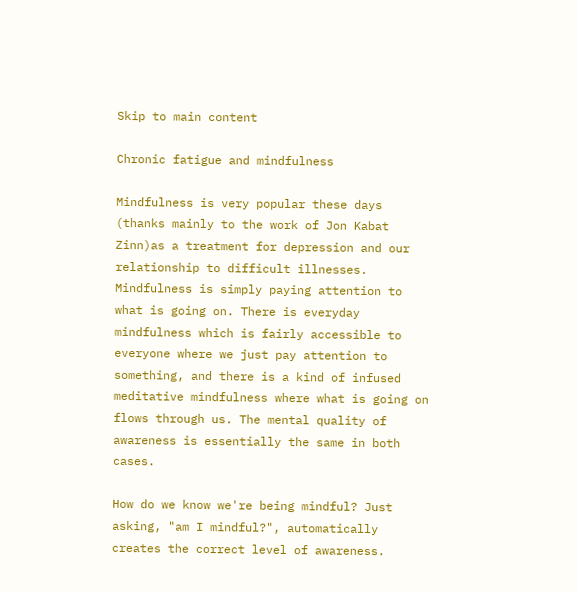Skip to main content

Chronic fatigue and mindfulness

Mindfulness is very popular these days (thanks mainly to the work of Jon Kabat Zinn)as a treatment for depression and our relationship to difficult illnesses. Mindfulness is simply paying attention to what is going on. There is everyday mindfulness which is fairly accessible to everyone where we just pay attention to something, and there is a kind of infused meditative mindfulness where what is going on flows through us. The mental quality of awareness is essentially the same in both cases.

How do we know we're being mindful? Just asking, "am I mindful?", automatically creates the correct level of awareness.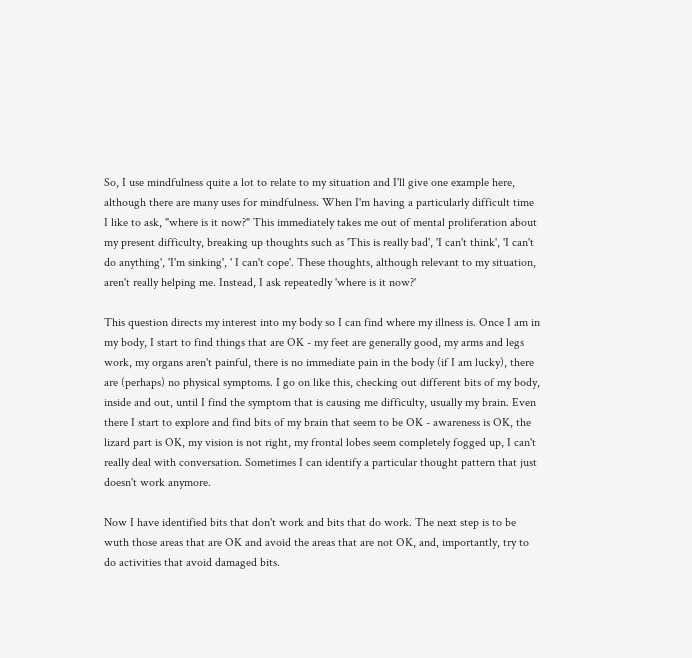So, I use mindfulness quite a lot to relate to my situation and I'll give one example here, although there are many uses for mindfulness. When I'm having a particularly difficult time I like to ask, "where is it now?" This immediately takes me out of mental proliferation about my present difficulty, breaking up thoughts such as 'This is really bad', 'I can't think', 'I can't do anything', 'I'm sinking', ' I can't cope'. These thoughts, although relevant to my situation, aren't really helping me. Instead, I ask repeatedly 'where is it now?'

This question directs my interest into my body so I can find where my illness is. Once I am in my body, I start to find things that are OK - my feet are generally good, my arms and legs work, my organs aren't painful, there is no immediate pain in the body (if I am lucky), there are (perhaps) no physical symptoms. I go on like this, checking out different bits of my body, inside and out, until I find the symptom that is causing me difficulty, usually my brain. Even there I start to explore and find bits of my brain that seem to be OK - awareness is OK, the lizard part is OK, my vision is not right, my frontal lobes seem completely fogged up, I can't really deal with conversation. Sometimes I can identify a particular thought pattern that just doesn't work anymore.

Now I have identified bits that don't work and bits that do work. The next step is to be wuth those areas that are OK and avoid the areas that are not OK, and, importantly, try to do activities that avoid damaged bits.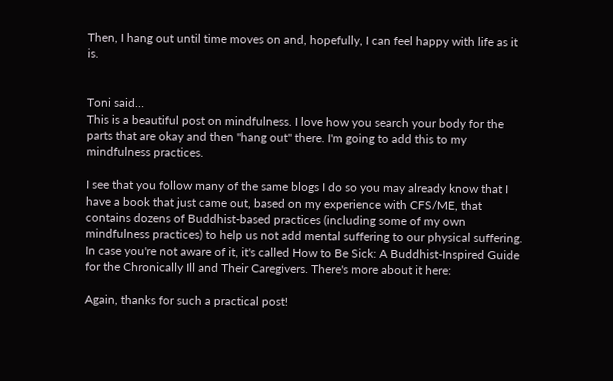Then, I hang out until time moves on and, hopefully, I can feel happy with life as it is.


Toni said…
This is a beautiful post on mindfulness. I love how you search your body for the parts that are okay and then "hang out" there. I'm going to add this to my mindfulness practices.

I see that you follow many of the same blogs I do so you may already know that I have a book that just came out, based on my experience with CFS/ME, that contains dozens of Buddhist-based practices (including some of my own mindfulness practices) to help us not add mental suffering to our physical suffering. In case you're not aware of it, it's called How to Be Sick: A Buddhist-Inspired Guide for the Chronically Ill and Their Caregivers. There's more about it here:

Again, thanks for such a practical post!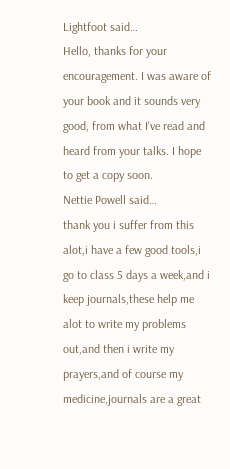Lightfoot said…
Hello, thanks for your encouragement. I was aware of your book and it sounds very good, from what I've read and heard from your talks. I hope to get a copy soon.
Nettie Powell said…
thank you i suffer from this alot,i have a few good tools,i go to class 5 days a week,and i keep journals,these help me alot to write my problems out,and then i write my prayers,and of course my medicine,journals are a great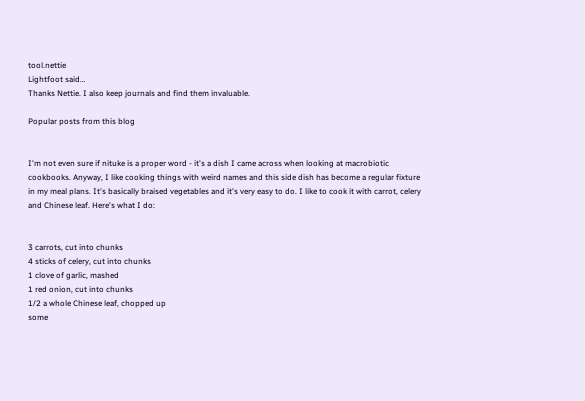tool.nettie
Lightfoot said…
Thanks Nettie. I also keep journals and find them invaluable.

Popular posts from this blog


I'm not even sure if nituke is a proper word - it's a dish I came across when looking at macrobiotic cookbooks. Anyway, I like cooking things with weird names and this side dish has become a regular fixture in my meal plans. It's basically braised vegetables and it's very easy to do. I like to cook it with carrot, celery and Chinese leaf. Here's what I do:


3 carrots, cut into chunks
4 sticks of celery, cut into chunks
1 clove of garlic, mashed
1 red onion, cut into chunks
1/2 a whole Chinese leaf, chopped up
some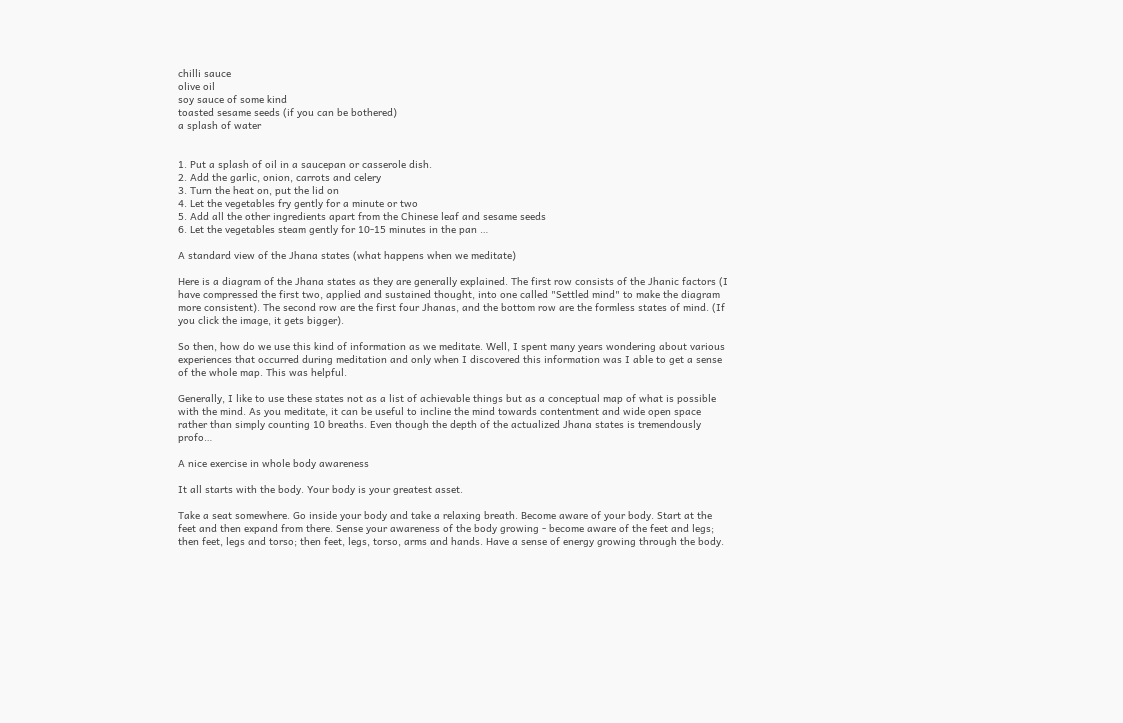chilli sauce
olive oil
soy sauce of some kind
toasted sesame seeds (if you can be bothered)
a splash of water


1. Put a splash of oil in a saucepan or casserole dish.
2. Add the garlic, onion, carrots and celery
3. Turn the heat on, put the lid on
4. Let the vegetables fry gently for a minute or two
5. Add all the other ingredients apart from the Chinese leaf and sesame seeds
6. Let the vegetables steam gently for 10-15 minutes in the pan …

A standard view of the Jhana states (what happens when we meditate)

Here is a diagram of the Jhana states as they are generally explained. The first row consists of the Jhanic factors (I have compressed the first two, applied and sustained thought, into one called "Settled mind" to make the diagram more consistent). The second row are the first four Jhanas, and the bottom row are the formless states of mind. (If you click the image, it gets bigger).

So then, how do we use this kind of information as we meditate. Well, I spent many years wondering about various experiences that occurred during meditation and only when I discovered this information was I able to get a sense of the whole map. This was helpful.

Generally, I like to use these states not as a list of achievable things but as a conceptual map of what is possible with the mind. As you meditate, it can be useful to incline the mind towards contentment and wide open space rather than simply counting 10 breaths. Even though the depth of the actualized Jhana states is tremendously profo…

A nice exercise in whole body awareness

It all starts with the body. Your body is your greatest asset.

Take a seat somewhere. Go inside your body and take a relaxing breath. Become aware of your body. Start at the feet and then expand from there. Sense your awareness of the body growing - become aware of the feet and legs; then feet, legs and torso; then feet, legs, torso, arms and hands. Have a sense of energy growing through the body.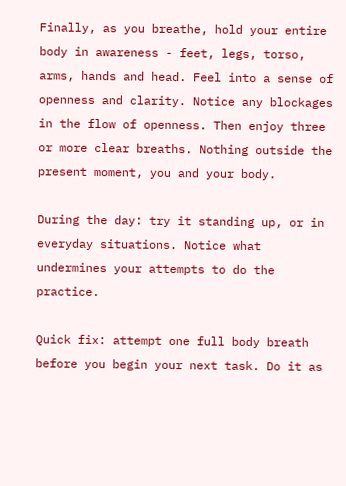Finally, as you breathe, hold your entire body in awareness - feet, legs, torso, arms, hands and head. Feel into a sense of openness and clarity. Notice any blockages in the flow of openness. Then enjoy three or more clear breaths. Nothing outside the present moment, you and your body.

During the day: try it standing up, or in everyday situations. Notice what undermines your attempts to do the practice.

Quick fix: attempt one full body breath before you begin your next task. Do it as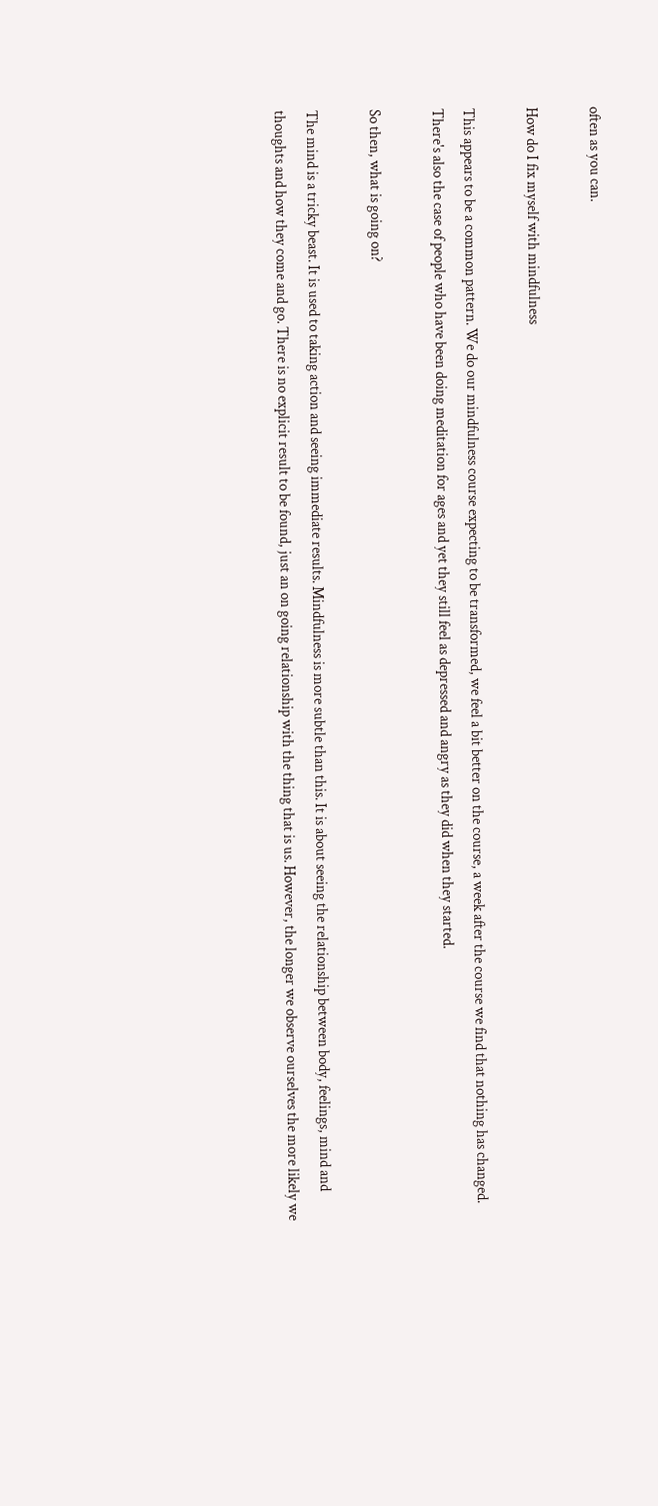often as you can.

How do I fix myself with mindfulness

This appears to be a common pattern. We do our mindfulness course expecting to be transformed, we feel a bit better on the course, a week after the course we find that nothing has changed. There's also the case of people who have been doing meditation for ages and yet they still feel as depressed and angry as they did when they started.

So then, what is going on?

The mind is a tricky beast. It is used to taking action and seeing immediate results. Mindfulness is more subtle than this. It is about seeing the relationship between body, feelings, mind and thoughts and how they come and go. There is no explicit result to be found, just an on going relationship with the thing that is us. However, the longer we observe ourselves the more likely we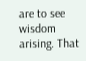are to see wisdom arising. That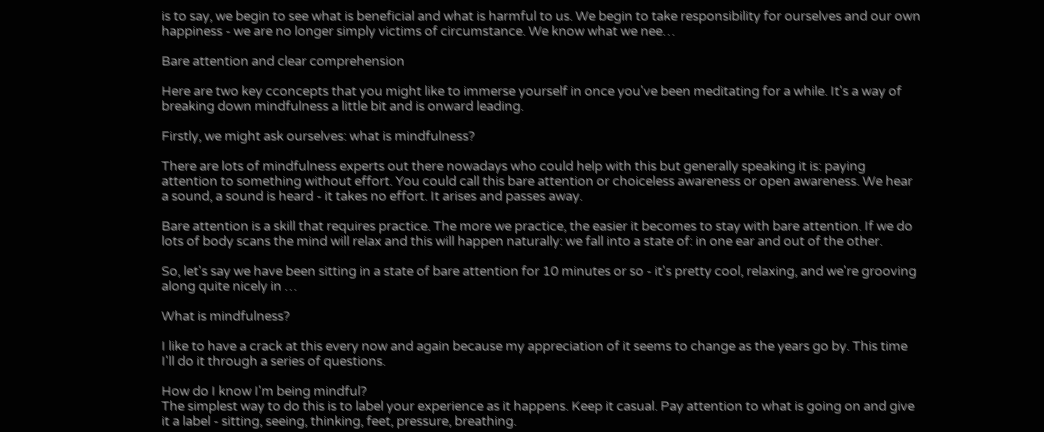is to say, we begin to see what is beneficial and what is harmful to us. We begin to take responsibility for ourselves and our own happiness - we are no longer simply victims of circumstance. We know what we nee…

Bare attention and clear comprehension

Here are two key cconcepts that you might like to immerse yourself in once you've been meditating for a while. It's a way of breaking down mindfulness a little bit and is onward leading.

Firstly, we might ask ourselves: what is mindfulness?

There are lots of mindfulness experts out there nowadays who could help with this but generally speaking it is: paying attention to something without effort. You could call this bare attention or choiceless awareness or open awareness. We hear a sound, a sound is heard - it takes no effort. It arises and passes away.

Bare attention is a skill that requires practice. The more we practice, the easier it becomes to stay with bare attention. If we do lots of body scans the mind will relax and this will happen naturally: we fall into a state of: in one ear and out of the other.

So, let's say we have been sitting in a state of bare attention for 10 minutes or so - it's pretty cool, relaxing, and we're grooving along quite nicely in …

What is mindfulness?

I like to have a crack at this every now and again because my appreciation of it seems to change as the years go by. This time I'll do it through a series of questions.

How do I know I'm being mindful?
The simplest way to do this is to label your experience as it happens. Keep it casual. Pay attention to what is going on and give it a label - sitting, seeing, thinking, feet, pressure, breathing.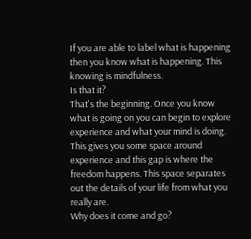If you are able to label what is happening then you know what is happening. This knowing is mindfulness.
Is that it?
That's the beginning. Once you know what is going on you can begin to explore experience and what your mind is doing. This gives you some space around experience and this gap is where the freedom happens. This space separates out the details of your life from what you really are.
Why does it come and go?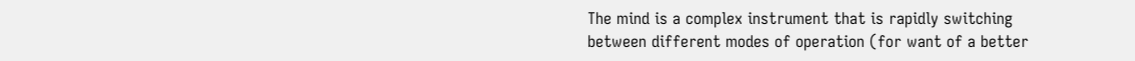The mind is a complex instrument that is rapidly switching between different modes of operation (for want of a better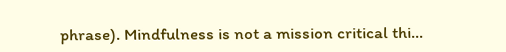phrase). Mindfulness is not a mission critical thi…